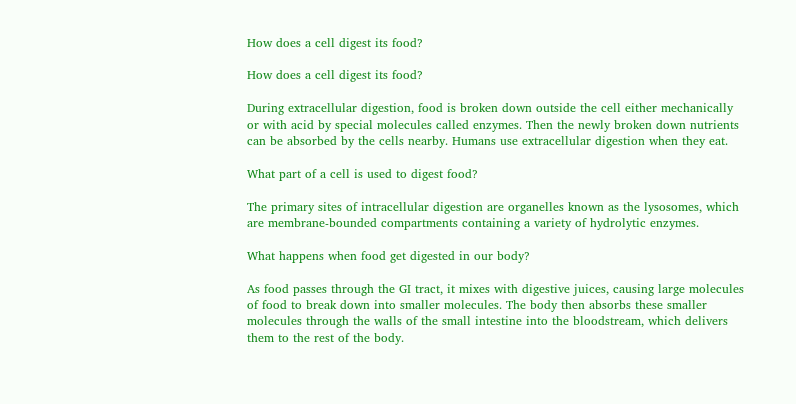How does a cell digest its food?

How does a cell digest its food?

During extracellular digestion, food is broken down outside the cell either mechanically or with acid by special molecules called enzymes. Then the newly broken down nutrients can be absorbed by the cells nearby. Humans use extracellular digestion when they eat.

What part of a cell is used to digest food?

The primary sites of intracellular digestion are organelles known as the lysosomes, which are membrane-bounded compartments containing a variety of hydrolytic enzymes.

What happens when food get digested in our body?

As food passes through the GI tract, it mixes with digestive juices, causing large molecules of food to break down into smaller molecules. The body then absorbs these smaller molecules through the walls of the small intestine into the bloodstream, which delivers them to the rest of the body.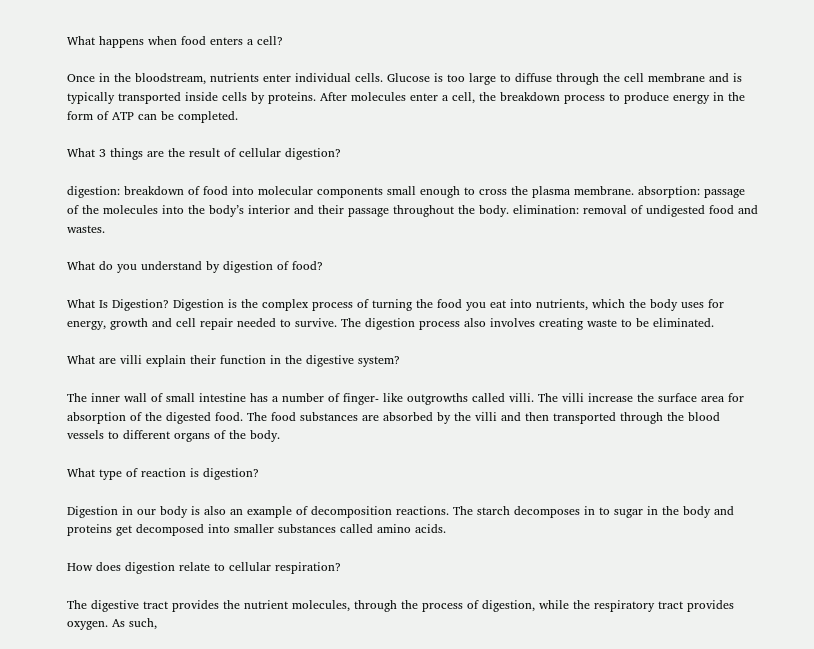What happens when food enters a cell?

Once in the bloodstream, nutrients enter individual cells. Glucose is too large to diffuse through the cell membrane and is typically transported inside cells by proteins. After molecules enter a cell, the breakdown process to produce energy in the form of ATP can be completed.

What 3 things are the result of cellular digestion?

digestion: breakdown of food into molecular components small enough to cross the plasma membrane. absorption: passage of the molecules into the body’s interior and their passage throughout the body. elimination: removal of undigested food and wastes.

What do you understand by digestion of food?

What Is Digestion? Digestion is the complex process of turning the food you eat into nutrients, which the body uses for energy, growth and cell repair needed to survive. The digestion process also involves creating waste to be eliminated.

What are villi explain their function in the digestive system?

The inner wall of small intestine has a number of finger- like outgrowths called villi. The villi increase the surface area for absorption of the digested food. The food substances are absorbed by the villi and then transported through the blood vessels to different organs of the body.

What type of reaction is digestion?

Digestion in our body is also an example of decomposition reactions. The starch decomposes in to sugar in the body and proteins get decomposed into smaller substances called amino acids.

How does digestion relate to cellular respiration?

The digestive tract provides the nutrient molecules, through the process of digestion, while the respiratory tract provides oxygen. As such,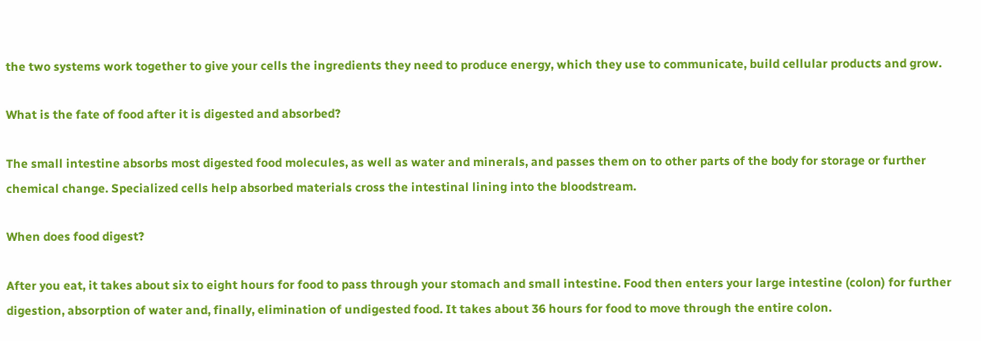the two systems work together to give your cells the ingredients they need to produce energy, which they use to communicate, build cellular products and grow.

What is the fate of food after it is digested and absorbed?

The small intestine absorbs most digested food molecules, as well as water and minerals, and passes them on to other parts of the body for storage or further chemical change. Specialized cells help absorbed materials cross the intestinal lining into the bloodstream.

When does food digest?

After you eat, it takes about six to eight hours for food to pass through your stomach and small intestine. Food then enters your large intestine (colon) for further digestion, absorption of water and, finally, elimination of undigested food. It takes about 36 hours for food to move through the entire colon.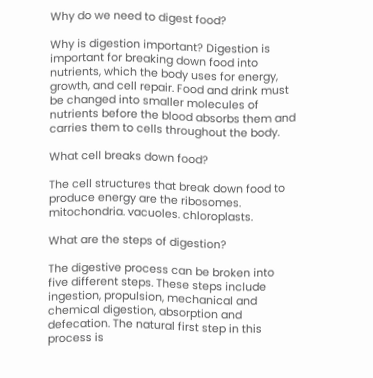Why do we need to digest food?

Why is digestion important? Digestion is important for breaking down food into nutrients, which the body uses for energy, growth, and cell repair. Food and drink must be changed into smaller molecules of nutrients before the blood absorbs them and carries them to cells throughout the body.

What cell breaks down food?

The cell structures that break down food to produce energy are the ribosomes. mitochondria. vacuoles. chloroplasts.

What are the steps of digestion?

The digestive process can be broken into five different steps. These steps include ingestion, propulsion, mechanical and chemical digestion, absorption and defecation. The natural first step in this process is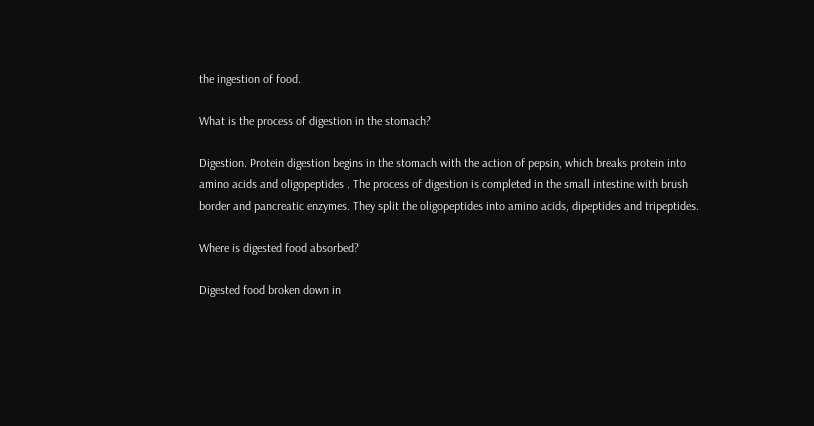the ingestion of food.

What is the process of digestion in the stomach?

Digestion. Protein digestion begins in the stomach with the action of pepsin, which breaks protein into amino acids and oligopeptides . The process of digestion is completed in the small intestine with brush border and pancreatic enzymes. They split the oligopeptides into amino acids, dipeptides and tripeptides.

Where is digested food absorbed?

Digested food broken down in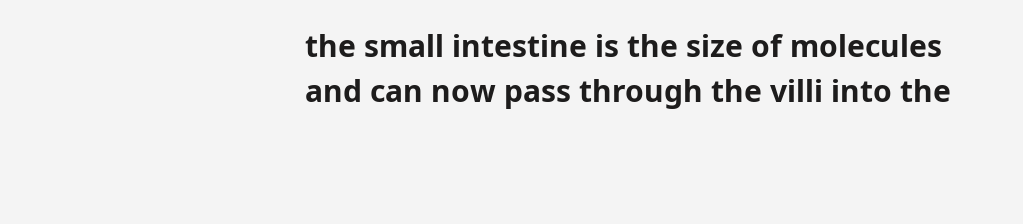the small intestine is the size of molecules and can now pass through the villi into the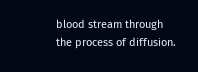blood stream through the process of diffusion.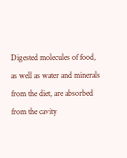Digested molecules of food, as well as water and minerals from the diet, are absorbed from the cavity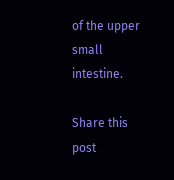of the upper small intestine.

Share this post